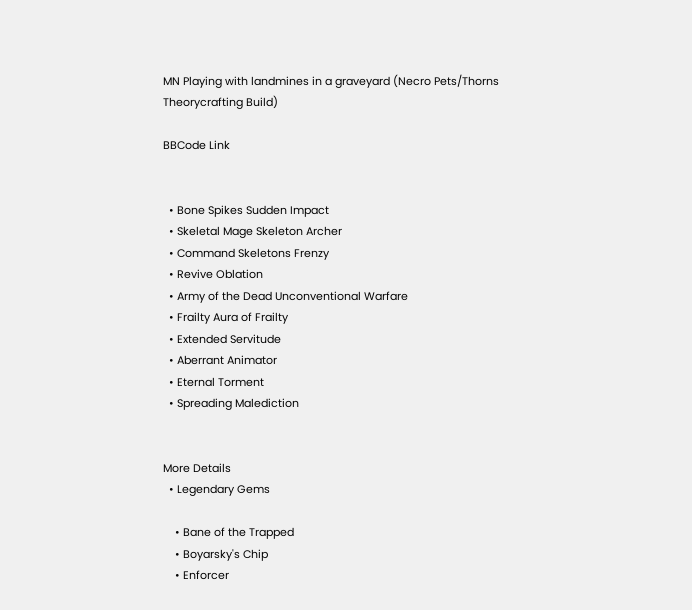MN Playing with landmines in a graveyard (Necro Pets/Thorns Theorycrafting Build)

BBCode Link


  • Bone Spikes Sudden Impact
  • Skeletal Mage Skeleton Archer
  • Command Skeletons Frenzy
  • Revive Oblation
  • Army of the Dead Unconventional Warfare
  • Frailty Aura of Frailty
  • Extended Servitude
  • Aberrant Animator
  • Eternal Torment
  • Spreading Malediction


More Details
  • Legendary Gems

    • Bane of the Trapped
    • Boyarsky's Chip
    • Enforcer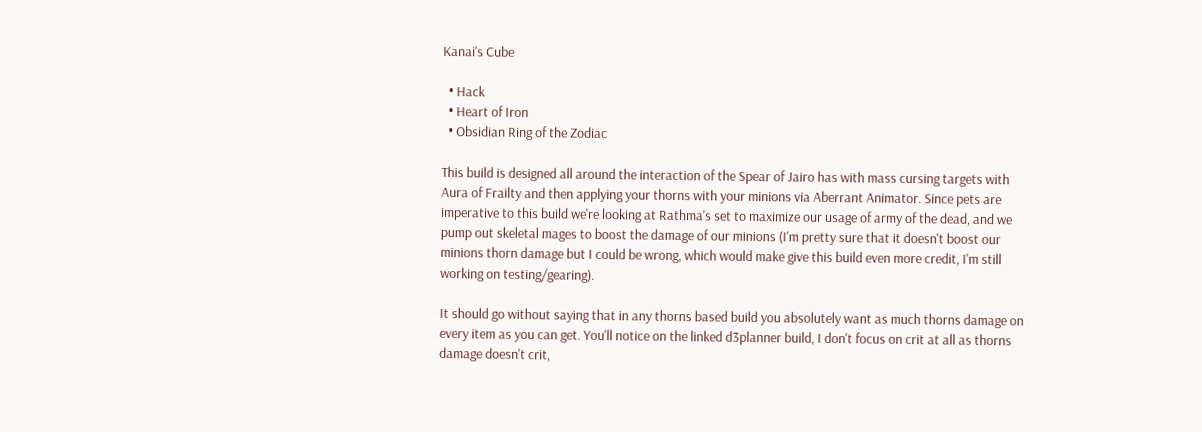Kanai's Cube

  • Hack
  • Heart of Iron
  • Obsidian Ring of the Zodiac

This build is designed all around the interaction of the Spear of Jairo has with mass cursing targets with Aura of Frailty and then applying your thorns with your minions via Aberrant Animator. Since pets are imperative to this build we're looking at Rathma's set to maximize our usage of army of the dead, and we pump out skeletal mages to boost the damage of our minions (I'm pretty sure that it doesn't boost our minions thorn damage but I could be wrong, which would make give this build even more credit, I'm still working on testing/gearing).

It should go without saying that in any thorns based build you absolutely want as much thorns damage on every item as you can get. You'll notice on the linked d3planner build, I don't focus on crit at all as thorns damage doesn't crit,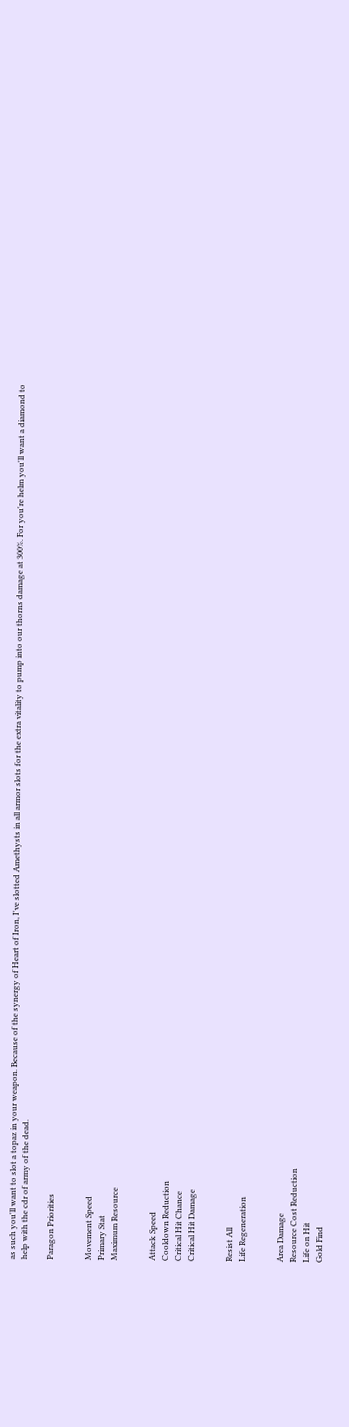as such you'll want to slot a topaz in your weapon. Because of the synergy of Heart of Iron, I've slotted Amethysts in all armor slots for the extra vitality to pump into our thorns damage at 300%. For you're helm you'll want a diamond to help with the cdr of army of the dead.

Paragon Priorities


Movement Speed
Primary Stat
Maximum Resource


Attack Speed
Cooldown Reduction
Critical Hit Chance
Critical Hit Damage


Resist All
Life Regeneration


Area Damage
Resource Cost Reduction
Life on Hit
Gold Find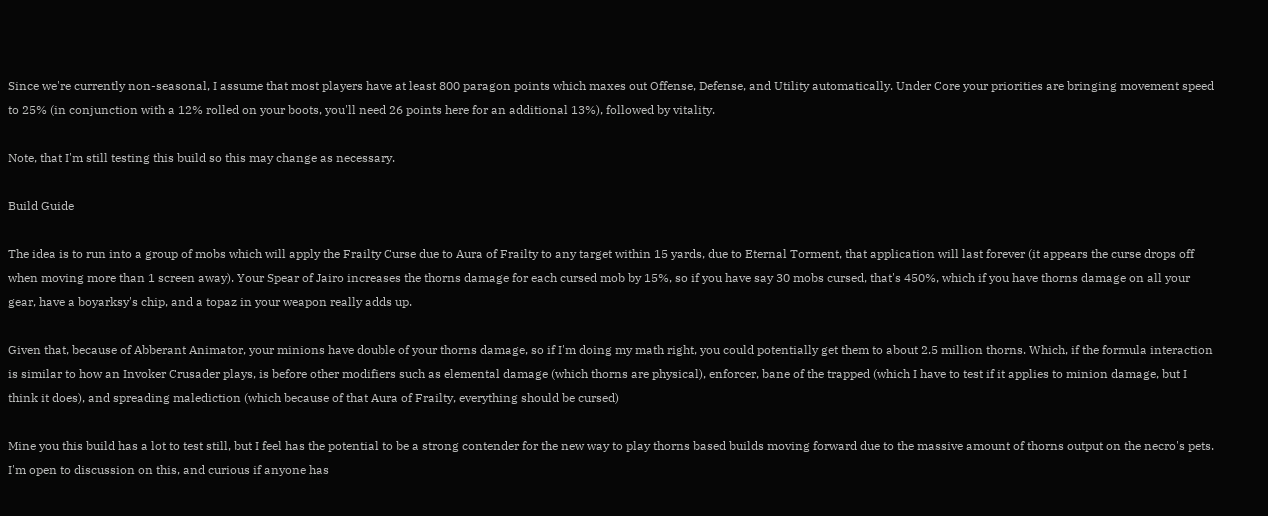Since we're currently non-seasonal, I assume that most players have at least 800 paragon points which maxes out Offense, Defense, and Utility automatically. Under Core your priorities are bringing movement speed to 25% (in conjunction with a 12% rolled on your boots, you'll need 26 points here for an additional 13%), followed by vitality.

Note, that I'm still testing this build so this may change as necessary.

Build Guide

The idea is to run into a group of mobs which will apply the Frailty Curse due to Aura of Frailty to any target within 15 yards, due to Eternal Torment, that application will last forever (it appears the curse drops off when moving more than 1 screen away). Your Spear of Jairo increases the thorns damage for each cursed mob by 15%, so if you have say 30 mobs cursed, that's 450%, which if you have thorns damage on all your gear, have a boyarksy's chip, and a topaz in your weapon really adds up.

Given that, because of Abberant Animator, your minions have double of your thorns damage, so if I'm doing my math right, you could potentially get them to about 2.5 million thorns. Which, if the formula interaction is similar to how an Invoker Crusader plays, is before other modifiers such as elemental damage (which thorns are physical), enforcer, bane of the trapped (which I have to test if it applies to minion damage, but I think it does), and spreading malediction (which because of that Aura of Frailty, everything should be cursed)

Mine you this build has a lot to test still, but I feel has the potential to be a strong contender for the new way to play thorns based builds moving forward due to the massive amount of thorns output on the necro's pets. I'm open to discussion on this, and curious if anyone has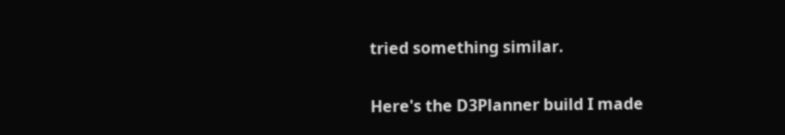tried something similar.

Here's the D3Planner build I made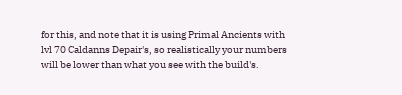for this, and note that it is using Primal Ancients with lvl 70 Caldanns Depair's, so realistically your numbers will be lower than what you see with the build's.